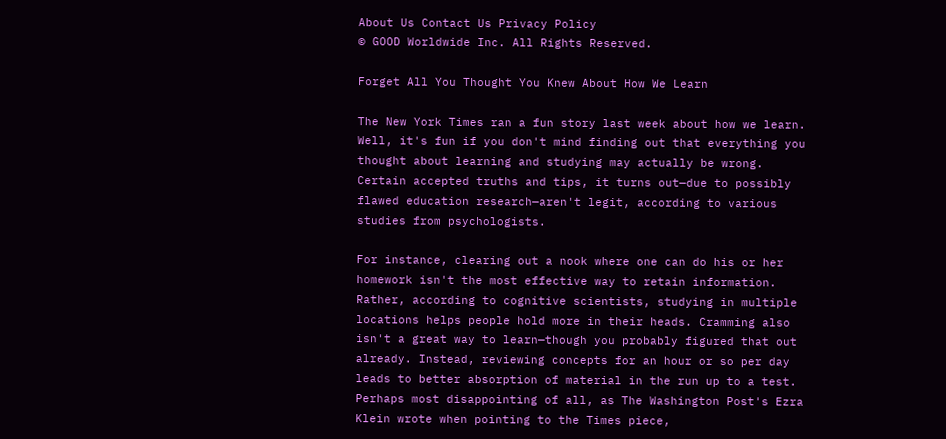About Us Contact Us Privacy Policy
© GOOD Worldwide Inc. All Rights Reserved.

Forget All You Thought You Knew About How We Learn

The New York Times ran a fun story last week about how we learn. Well, it's fun if you don't mind finding out that everything you thought about learning and studying may actually be wrong. Certain accepted truths and tips, it turns out—due to possibly flawed education research—aren't legit, according to various studies from psychologists.

For instance, clearing out a nook where one can do his or her homework isn't the most effective way to retain information. Rather, according to cognitive scientists, studying in multiple locations helps people hold more in their heads. Cramming also isn't a great way to learn—though you probably figured that out already. Instead, reviewing concepts for an hour or so per day leads to better absorption of material in the run up to a test. Perhaps most disappointing of all, as The Washington Post's Ezra Klein wrote when pointing to the Times piece,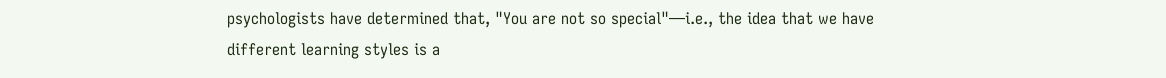psychologists have determined that, "You are not so special"—i.e., the idea that we have different learning styles is a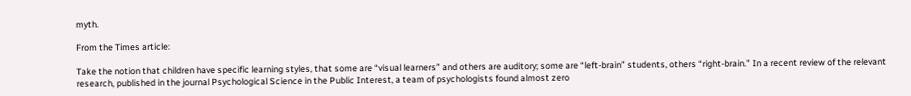myth.

From the Times article:

Take the notion that children have specific learning styles, that some are “visual learners” and others are auditory; some are “left-brain” students, others “right-brain.” In a recent review of the relevant research, published in the journal Psychological Science in the Public Interest, a team of psychologists found almost zero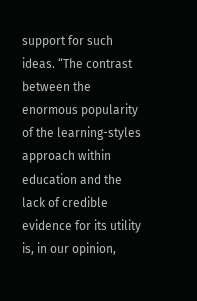support for such ideas. “The contrast between the enormous popularity of the learning-styles approach within education and the lack of credible evidence for its utility is, in our opinion,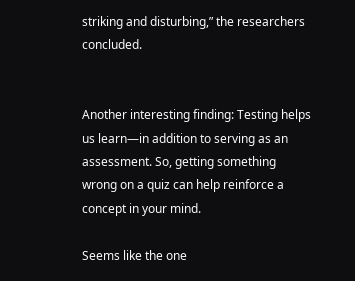striking and disturbing,” the researchers concluded.


Another interesting finding: Testing helps us learn—in addition to serving as an assessment. So, getting something wrong on a quiz can help reinforce a concept in your mind.

Seems like the one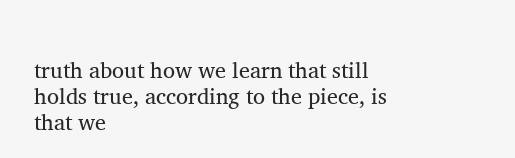truth about how we learn that still holds true, according to the piece, is that we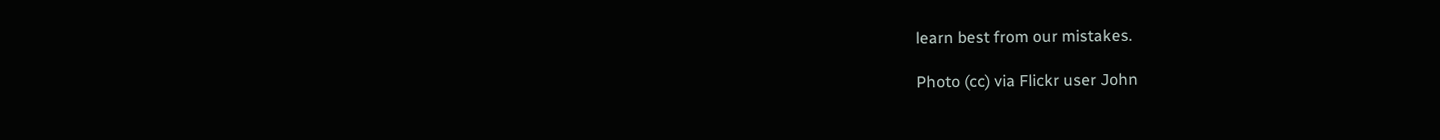learn best from our mistakes.

Photo (cc) via Flickr user John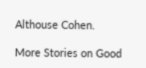Althouse Cohen.

More Stories on Good